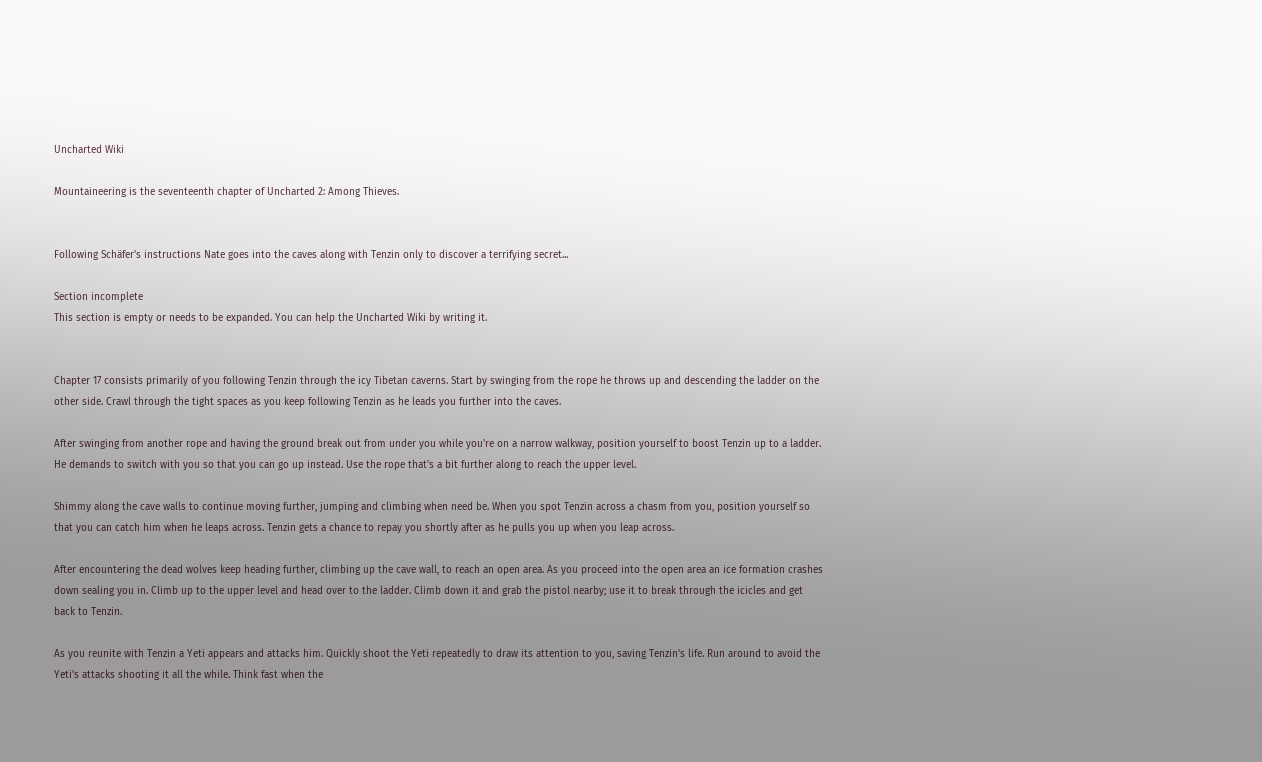Uncharted Wiki

Mountaineering is the seventeenth chapter of Uncharted 2: Among Thieves.


Following Schäfer's instructions Nate goes into the caves along with Tenzin only to discover a terrifying secret...

Section incomplete
This section is empty or needs to be expanded. You can help the Uncharted Wiki by writing it.


Chapter 17 consists primarily of you following Tenzin through the icy Tibetan caverns. Start by swinging from the rope he throws up and descending the ladder on the other side. Crawl through the tight spaces as you keep following Tenzin as he leads you further into the caves.

After swinging from another rope and having the ground break out from under you while you're on a narrow walkway, position yourself to boost Tenzin up to a ladder. He demands to switch with you so that you can go up instead. Use the rope that's a bit further along to reach the upper level.

Shimmy along the cave walls to continue moving further, jumping and climbing when need be. When you spot Tenzin across a chasm from you, position yourself so that you can catch him when he leaps across. Tenzin gets a chance to repay you shortly after as he pulls you up when you leap across.

After encountering the dead wolves keep heading further, climbing up the cave wall, to reach an open area. As you proceed into the open area an ice formation crashes down sealing you in. Climb up to the upper level and head over to the ladder. Climb down it and grab the pistol nearby; use it to break through the icicles and get back to Tenzin.

As you reunite with Tenzin a Yeti appears and attacks him. Quickly shoot the Yeti repeatedly to draw its attention to you, saving Tenzin's life. Run around to avoid the Yeti's attacks shooting it all the while. Think fast when the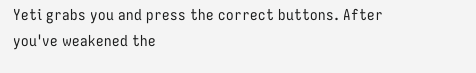Yeti grabs you and press the correct buttons. After you've weakened the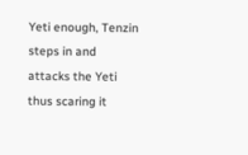Yeti enough, Tenzin steps in and attacks the Yeti thus scaring it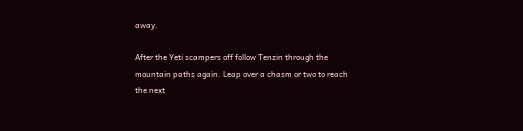away.

After the Yeti scampers off follow Tenzin through the mountain paths again. Leap over a chasm or two to reach the next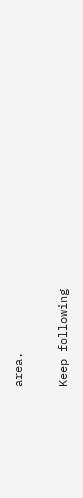area.

Keep following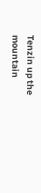Tenzin up the mountain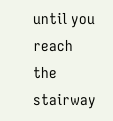until you reach the stairway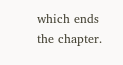which ends the chapter.